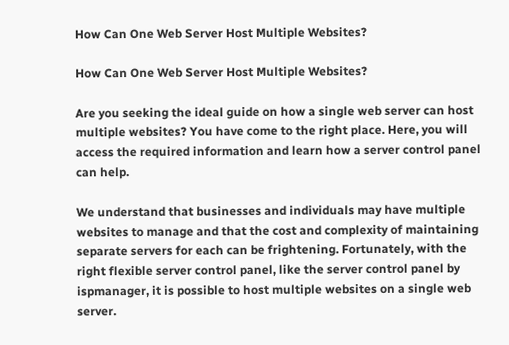How Can One Web Server Host Multiple Websites?

How Can One Web Server Host Multiple Websites?

Are you seeking the ideal guide on how a single web server can host multiple websites? You have come to the right place. Here, you will access the required information and learn how a server control panel can help.

We understand that businesses and individuals may have multiple websites to manage and that the cost and complexity of maintaining separate servers for each can be frightening. Fortunately, with the right flexible server control panel, like the server control panel by ispmanager, it is possible to host multiple websites on a single web server.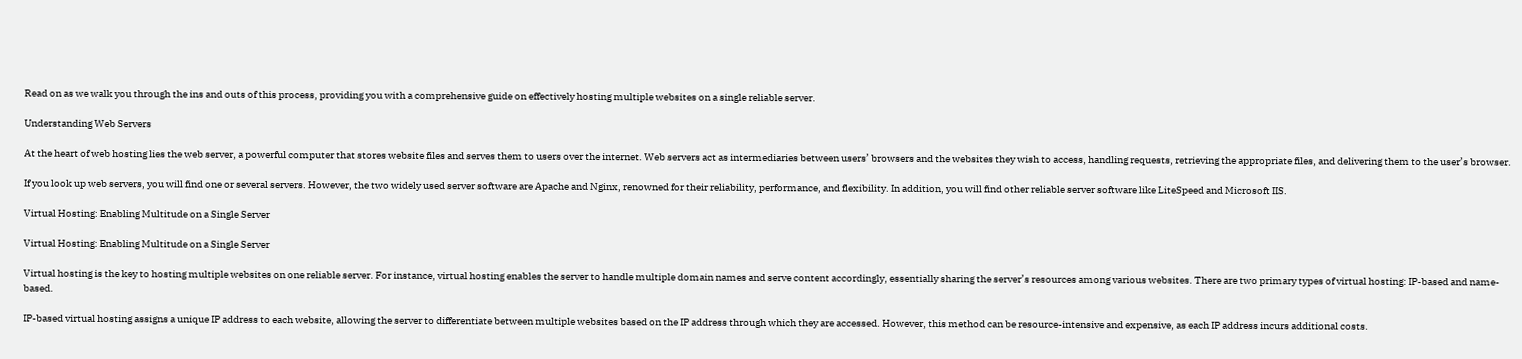Read on as we walk you through the ins and outs of this process, providing you with a comprehensive guide on effectively hosting multiple websites on a single reliable server.

Understanding Web Servers

At the heart of web hosting lies the web server, a powerful computer that stores website files and serves them to users over the internet. Web servers act as intermediaries between users’ browsers and the websites they wish to access, handling requests, retrieving the appropriate files, and delivering them to the user’s browser.

If you look up web servers, you will find one or several servers. However, the two widely used server software are Apache and Nginx, renowned for their reliability, performance, and flexibility. In addition, you will find other reliable server software like LiteSpeed and Microsoft IIS.

Virtual Hosting: Enabling Multitude on a Single Server

Virtual Hosting: Enabling Multitude on a Single Server

Virtual hosting is the key to hosting multiple websites on one reliable server. For instance, virtual hosting enables the server to handle multiple domain names and serve content accordingly, essentially sharing the server’s resources among various websites. There are two primary types of virtual hosting: IP-based and name-based.

IP-based virtual hosting assigns a unique IP address to each website, allowing the server to differentiate between multiple websites based on the IP address through which they are accessed. However, this method can be resource-intensive and expensive, as each IP address incurs additional costs.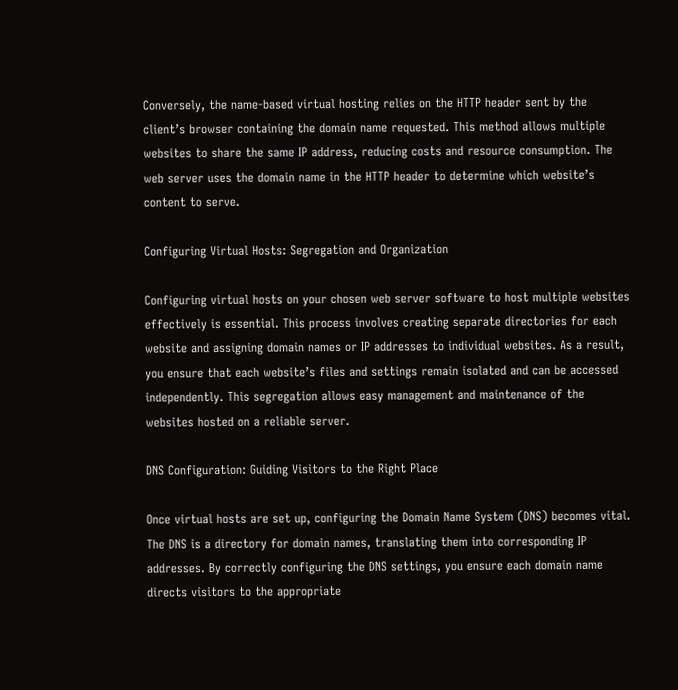Conversely, the name-based virtual hosting relies on the HTTP header sent by the client’s browser containing the domain name requested. This method allows multiple websites to share the same IP address, reducing costs and resource consumption. The web server uses the domain name in the HTTP header to determine which website’s content to serve.

Configuring Virtual Hosts: Segregation and Organization

Configuring virtual hosts on your chosen web server software to host multiple websites effectively is essential. This process involves creating separate directories for each website and assigning domain names or IP addresses to individual websites. As a result, you ensure that each website’s files and settings remain isolated and can be accessed independently. This segregation allows easy management and maintenance of the websites hosted on a reliable server.

DNS Configuration: Guiding Visitors to the Right Place

Once virtual hosts are set up, configuring the Domain Name System (DNS) becomes vital. The DNS is a directory for domain names, translating them into corresponding IP addresses. By correctly configuring the DNS settings, you ensure each domain name directs visitors to the appropriate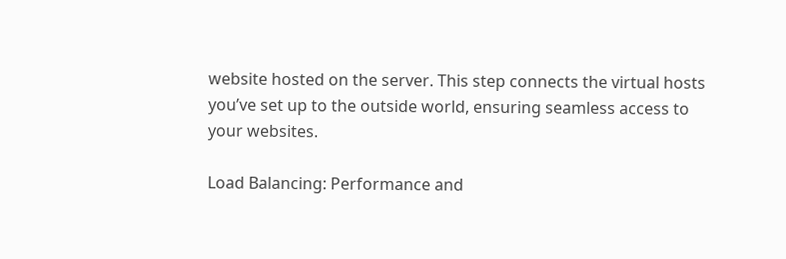website hosted on the server. This step connects the virtual hosts you’ve set up to the outside world, ensuring seamless access to your websites.

Load Balancing: Performance and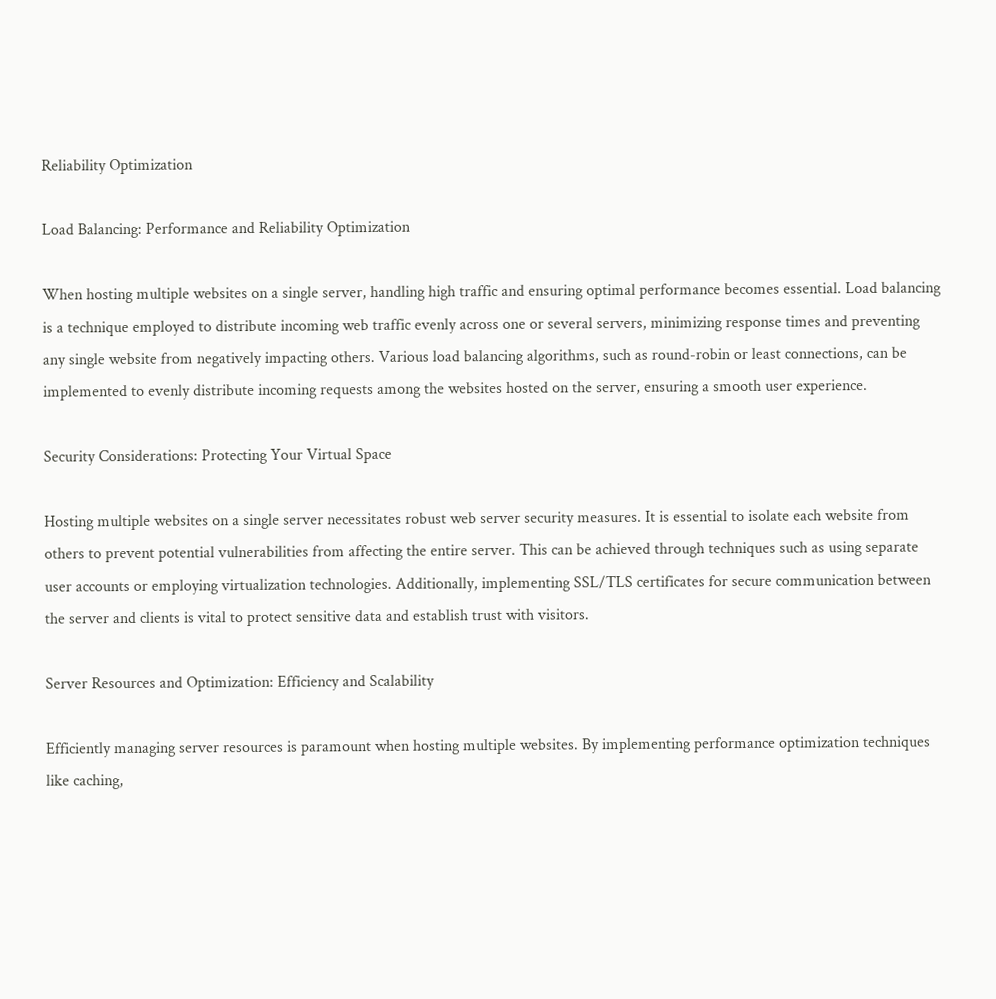Reliability Optimization

Load Balancing: Performance and Reliability Optimization

When hosting multiple websites on a single server, handling high traffic and ensuring optimal performance becomes essential. Load balancing is a technique employed to distribute incoming web traffic evenly across one or several servers, minimizing response times and preventing any single website from negatively impacting others. Various load balancing algorithms, such as round-robin or least connections, can be implemented to evenly distribute incoming requests among the websites hosted on the server, ensuring a smooth user experience.

Security Considerations: Protecting Your Virtual Space

Hosting multiple websites on a single server necessitates robust web server security measures. It is essential to isolate each website from others to prevent potential vulnerabilities from affecting the entire server. This can be achieved through techniques such as using separate user accounts or employing virtualization technologies. Additionally, implementing SSL/TLS certificates for secure communication between the server and clients is vital to protect sensitive data and establish trust with visitors.

Server Resources and Optimization: Efficiency and Scalability

Efficiently managing server resources is paramount when hosting multiple websites. By implementing performance optimization techniques like caching,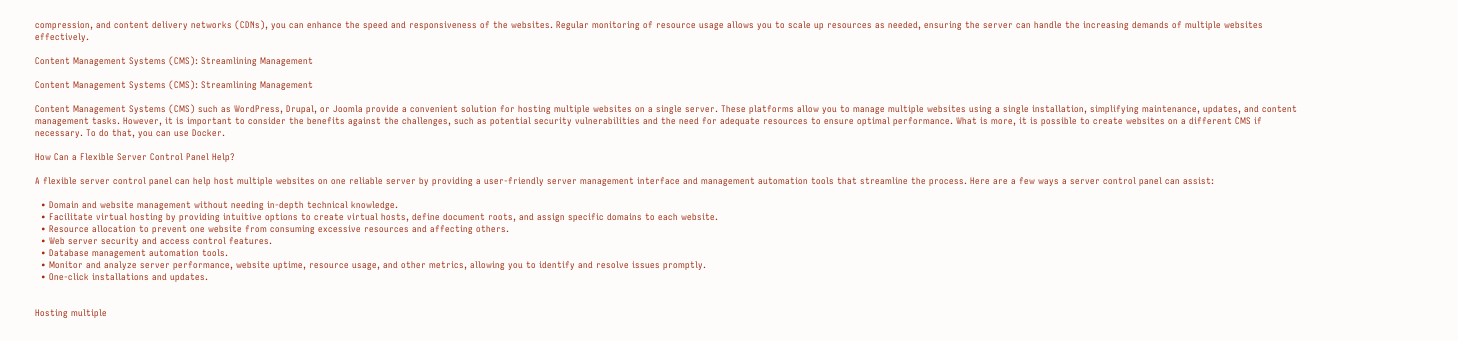compression, and content delivery networks (CDNs), you can enhance the speed and responsiveness of the websites. Regular monitoring of resource usage allows you to scale up resources as needed, ensuring the server can handle the increasing demands of multiple websites effectively.

Content Management Systems (CMS): Streamlining Management

Content Management Systems (CMS): Streamlining Management

Content Management Systems (CMS) such as WordPress, Drupal, or Joomla provide a convenient solution for hosting multiple websites on a single server. These platforms allow you to manage multiple websites using a single installation, simplifying maintenance, updates, and content management tasks. However, it is important to consider the benefits against the challenges, such as potential security vulnerabilities and the need for adequate resources to ensure optimal performance. What is more, it is possible to create websites on a different CMS if necessary. To do that, you can use Docker.

How Can a Flexible Server Control Panel Help?

A flexible server control panel can help host multiple websites on one reliable server by providing a user-friendly server management interface and management automation tools that streamline the process. Here are a few ways a server control panel can assist:

  • Domain and website management without needing in-depth technical knowledge.
  • Facilitate virtual hosting by providing intuitive options to create virtual hosts, define document roots, and assign specific domains to each website.
  • Resource allocation to prevent one website from consuming excessive resources and affecting others.
  • Web server security and access control features.
  • Database management automation tools.
  • Monitor and analyze server performance, website uptime, resource usage, and other metrics, allowing you to identify and resolve issues promptly.
  • One-click installations and updates.


Hosting multiple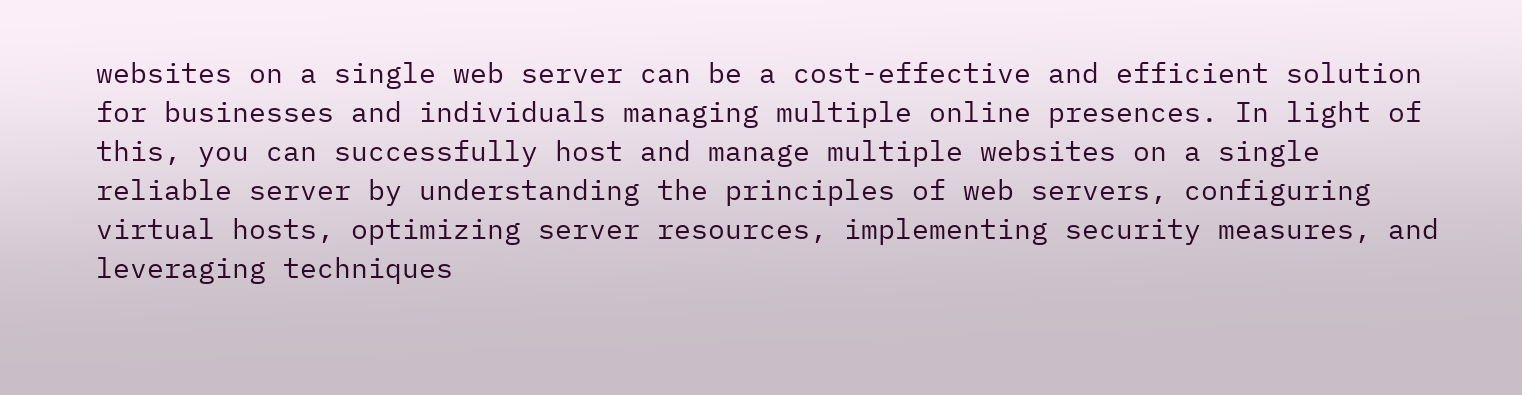websites on a single web server can be a cost-effective and efficient solution for businesses and individuals managing multiple online presences. In light of this, you can successfully host and manage multiple websites on a single reliable server by understanding the principles of web servers, configuring virtual hosts, optimizing server resources, implementing security measures, and leveraging techniques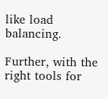like load balancing.

Further, with the right tools for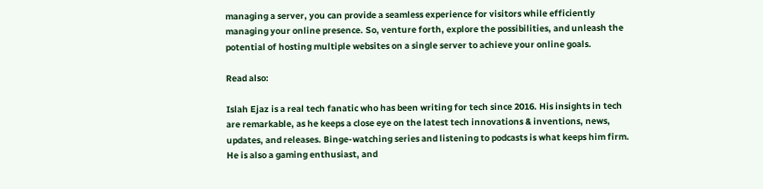managing a server, you can provide a seamless experience for visitors while efficiently managing your online presence. So, venture forth, explore the possibilities, and unleash the potential of hosting multiple websites on a single server to achieve your online goals.

Read also:

Islah Ejaz is a real tech fanatic who has been writing for tech since 2016. His insights in tech are remarkable, as he keeps a close eye on the latest tech innovations & inventions, news, updates, and releases. Binge-watching series and listening to podcasts is what keeps him firm. He is also a gaming enthusiast, and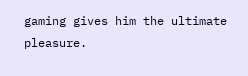gaming gives him the ultimate pleasure.